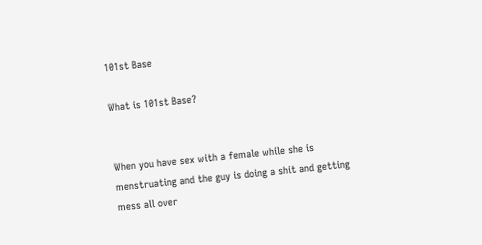101st Base

What is 101st Base?


When you have sex with a female while she is menstruating and the guy is doing a shit and getting mess all over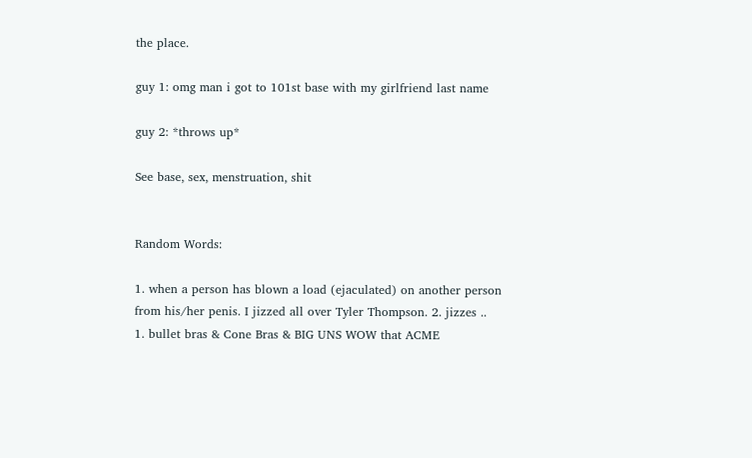the place.

guy 1: omg man i got to 101st base with my girlfriend last name

guy 2: *throws up*

See base, sex, menstruation, shit


Random Words:

1. when a person has blown a load (ejaculated) on another person from his/her penis. I jizzed all over Tyler Thompson. 2. jizzes ..
1. bullet bras & Cone Bras & BIG UNS WOW that ACME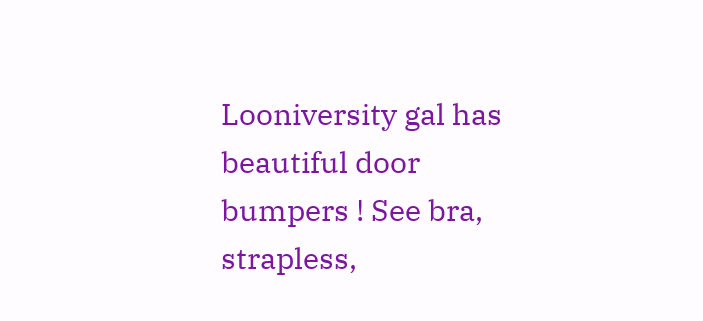Looniversity gal has beautiful door bumpers ! See bra, strapless,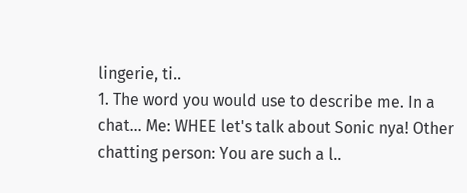lingerie, ti..
1. The word you would use to describe me. In a chat... Me: WHEE let's talk about Sonic nya! Other chatting person: You are such a l..